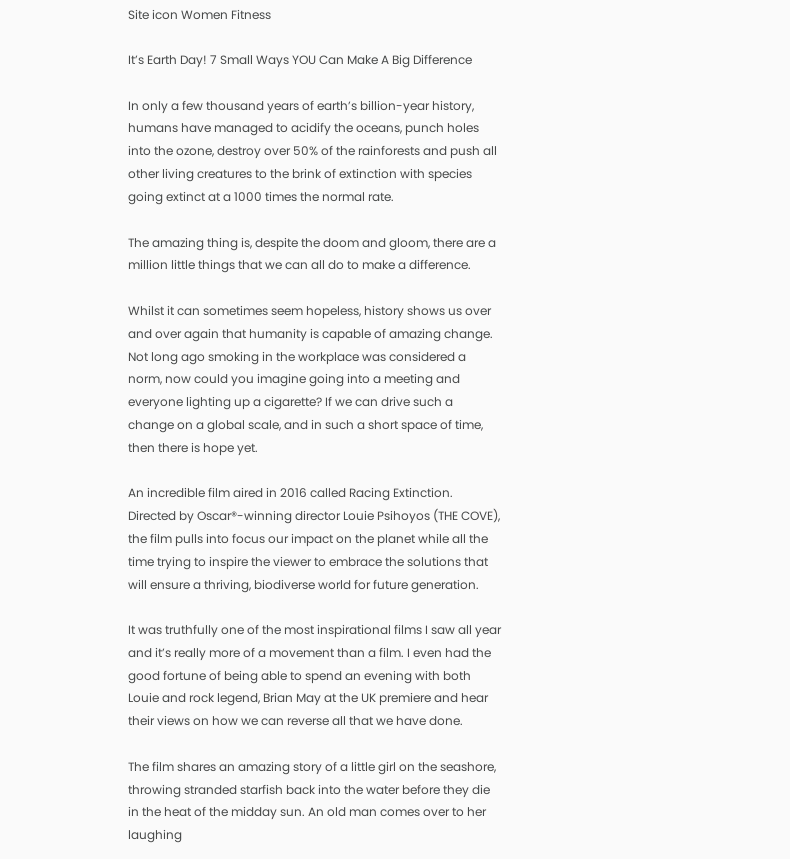Site icon Women Fitness

It’s Earth Day! 7 Small Ways YOU Can Make A Big Difference

In only a few thousand years of earth’s billion-year history, humans have managed to acidify the oceans, punch holes into the ozone, destroy over 50% of the rainforests and push all other living creatures to the brink of extinction with species going extinct at a 1000 times the normal rate.

The amazing thing is, despite the doom and gloom, there are a million little things that we can all do to make a difference.

Whilst it can sometimes seem hopeless, history shows us over and over again that humanity is capable of amazing change. Not long ago smoking in the workplace was considered a norm, now could you imagine going into a meeting and everyone lighting up a cigarette? If we can drive such a change on a global scale, and in such a short space of time, then there is hope yet.

An incredible film aired in 2016 called Racing Extinction. Directed by Oscar®-winning director Louie Psihoyos (THE COVE), the film pulls into focus our impact on the planet while all the time trying to inspire the viewer to embrace the solutions that will ensure a thriving, biodiverse world for future generation.

It was truthfully one of the most inspirational films I saw all year and it’s really more of a movement than a film. I even had the good fortune of being able to spend an evening with both Louie and rock legend, Brian May at the UK premiere and hear their views on how we can reverse all that we have done.

The film shares an amazing story of a little girl on the seashore, throwing stranded starfish back into the water before they die in the heat of the midday sun. An old man comes over to her laughing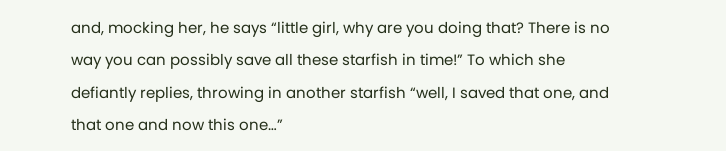and, mocking her, he says “little girl, why are you doing that? There is no way you can possibly save all these starfish in time!” To which she defiantly replies, throwing in another starfish “well, I saved that one, and that one and now this one…”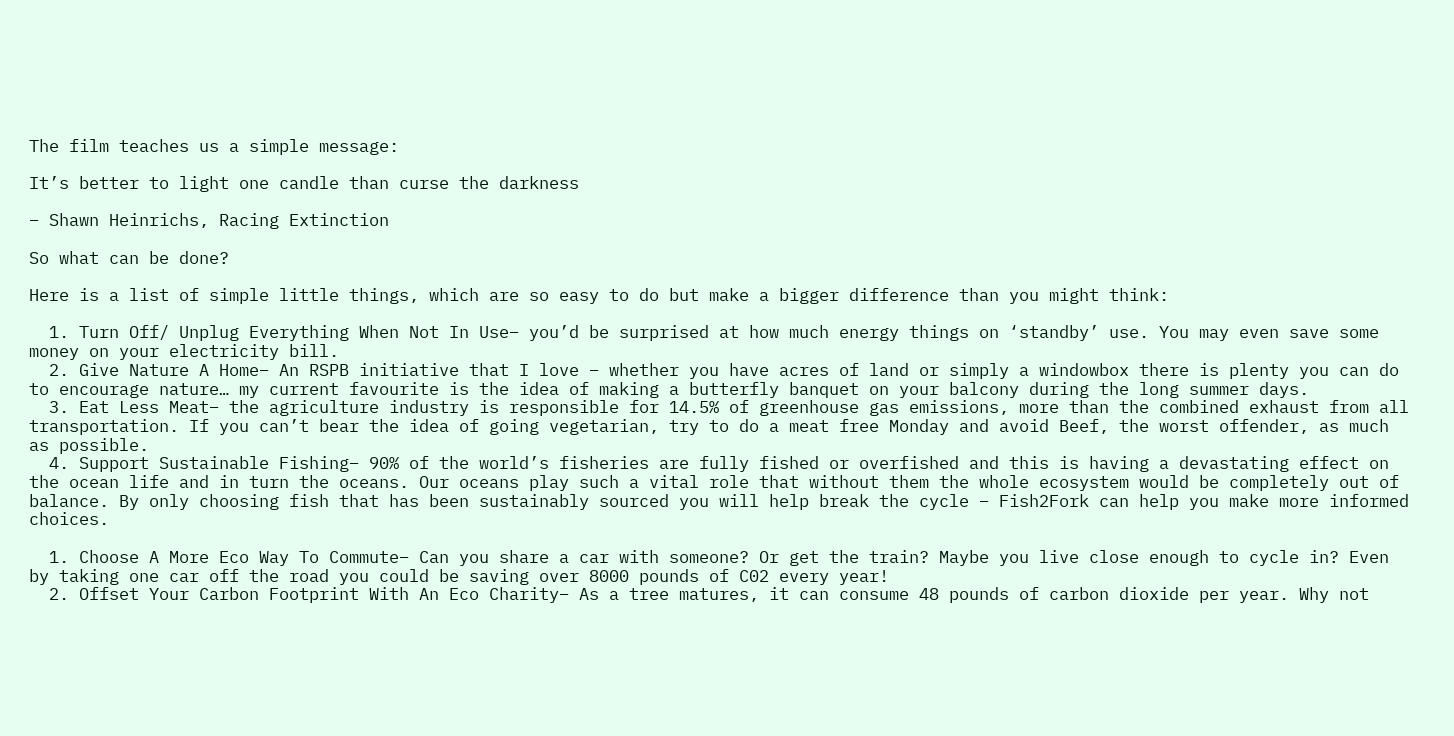The film teaches us a simple message:

It’s better to light one candle than curse the darkness

– Shawn Heinrichs, Racing Extinction

So what can be done?

Here is a list of simple little things, which are so easy to do but make a bigger difference than you might think:

  1. Turn Off/ Unplug Everything When Not In Use– you’d be surprised at how much energy things on ‘standby’ use. You may even save some money on your electricity bill.
  2. Give Nature A Home– An RSPB initiative that I love – whether you have acres of land or simply a windowbox there is plenty you can do to encourage nature… my current favourite is the idea of making a butterfly banquet on your balcony during the long summer days.
  3. Eat Less Meat– the agriculture industry is responsible for 14.5% of greenhouse gas emissions, more than the combined exhaust from all transportation. If you can’t bear the idea of going vegetarian, try to do a meat free Monday and avoid Beef, the worst offender, as much as possible.
  4. Support Sustainable Fishing– 90% of the world’s fisheries are fully fished or overfished and this is having a devastating effect on the ocean life and in turn the oceans. Our oceans play such a vital role that without them the whole ecosystem would be completely out of balance. By only choosing fish that has been sustainably sourced you will help break the cycle – Fish2Fork can help you make more informed choices.

  1. Choose A More Eco Way To Commute– Can you share a car with someone? Or get the train? Maybe you live close enough to cycle in? Even by taking one car off the road you could be saving over 8000 pounds of C02 every year!
  2. Offset Your Carbon Footprint With An Eco Charity– As a tree matures, it can consume 48 pounds of carbon dioxide per year. Why not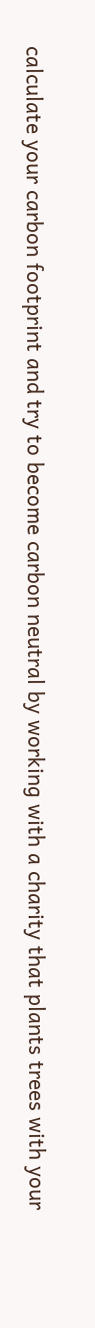calculate your carbon footprint and try to become carbon neutral by working with a charity that plants trees with your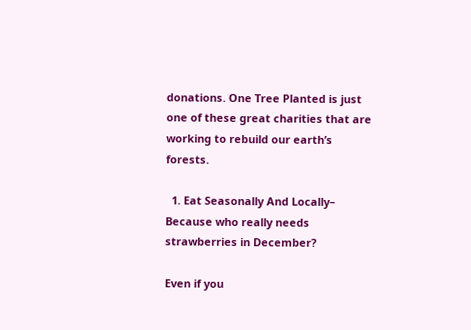donations. One Tree Planted is just one of these great charities that are working to rebuild our earth’s forests.

  1. Eat Seasonally And Locally– Because who really needs strawberries in December?

Even if you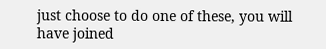just choose to do one of these, you will have joined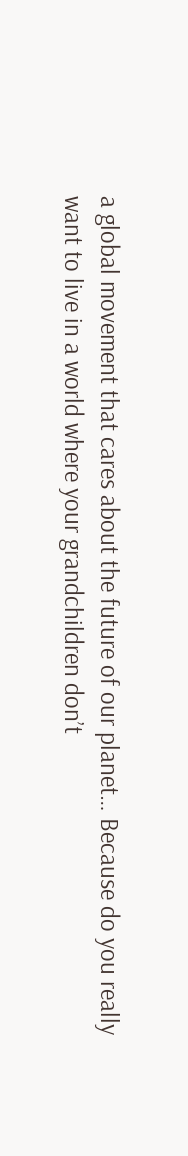a global movement that cares about the future of our planet… Because do you really want to live in a world where your grandchildren don’t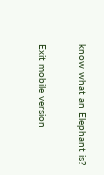know what an Elephant is?

Exit mobile version